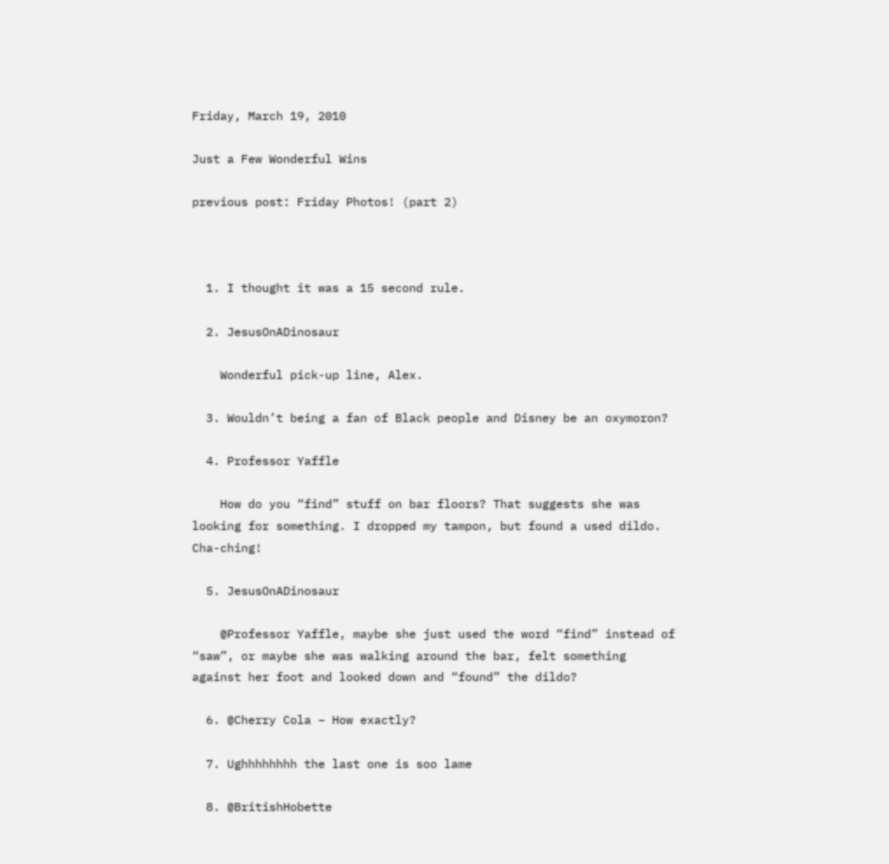Friday, March 19, 2010

Just a Few Wonderful Wins

previous post: Friday Photos! (part 2)



  1. I thought it was a 15 second rule.

  2. JesusOnADinosaur

    Wonderful pick-up line, Alex.

  3. Wouldn’t being a fan of Black people and Disney be an oxymoron?

  4. Professor Yaffle

    How do you “find” stuff on bar floors? That suggests she was looking for something. I dropped my tampon, but found a used dildo. Cha-ching!

  5. JesusOnADinosaur

    @Professor Yaffle, maybe she just used the word “find” instead of “saw”, or maybe she was walking around the bar, felt something against her foot and looked down and “found” the dildo?

  6. @Cherry Cola – How exactly?

  7. Ughhhhhhhh the last one is soo lame

  8. @BritishHobette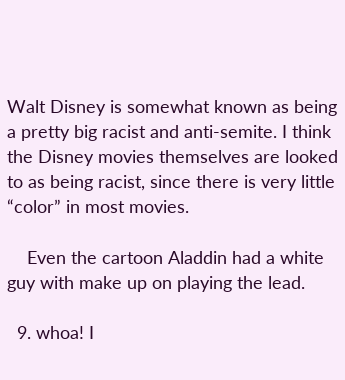Walt Disney is somewhat known as being a pretty big racist and anti-semite. I think the Disney movies themselves are looked to as being racist, since there is very little “color” in most movies.

    Even the cartoon Aladdin had a white guy with make up on playing the lead.

  9. whoa! I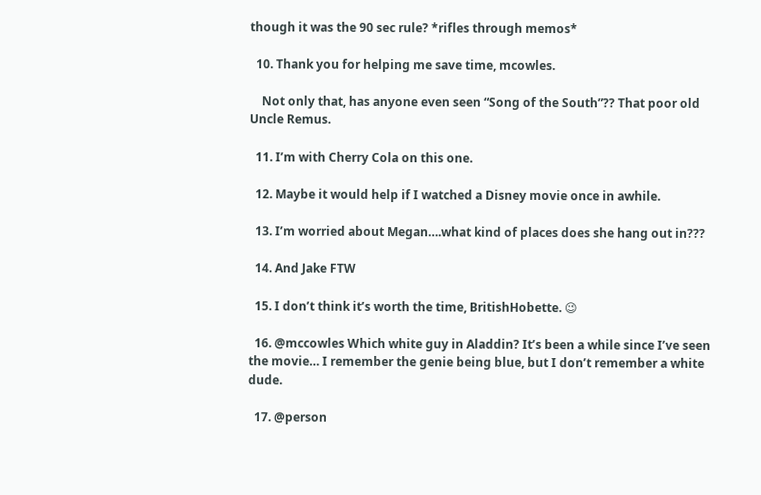though it was the 90 sec rule? *rifles through memos*

  10. Thank you for helping me save time, mcowles.

    Not only that, has anyone even seen “Song of the South”?? That poor old Uncle Remus.

  11. I’m with Cherry Cola on this one.

  12. Maybe it would help if I watched a Disney movie once in awhile.

  13. I’m worried about Megan….what kind of places does she hang out in???

  14. And Jake FTW

  15. I don’t think it’s worth the time, BritishHobette. 😉

  16. @mccowles Which white guy in Aladdin? It’s been a while since I’ve seen the movie… I remember the genie being blue, but I don’t remember a white dude.

  17. @person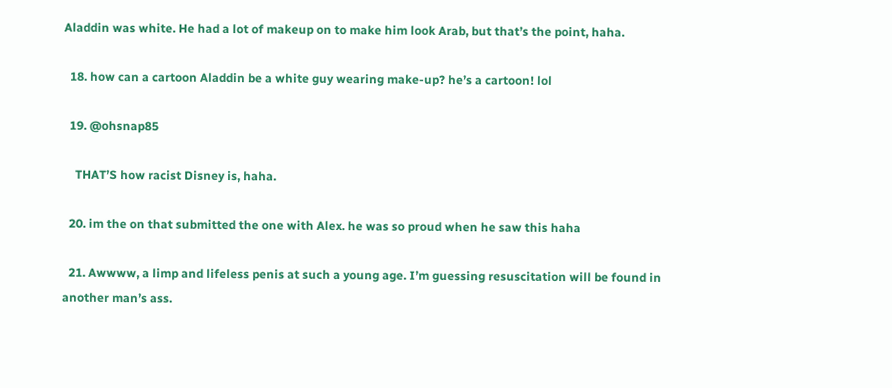Aladdin was white. He had a lot of makeup on to make him look Arab, but that’s the point, haha.

  18. how can a cartoon Aladdin be a white guy wearing make-up? he’s a cartoon! lol

  19. @ohsnap85

    THAT’S how racist Disney is, haha.

  20. im the on that submitted the one with Alex. he was so proud when he saw this haha

  21. Awwww, a limp and lifeless penis at such a young age. I’m guessing resuscitation will be found in another man’s ass.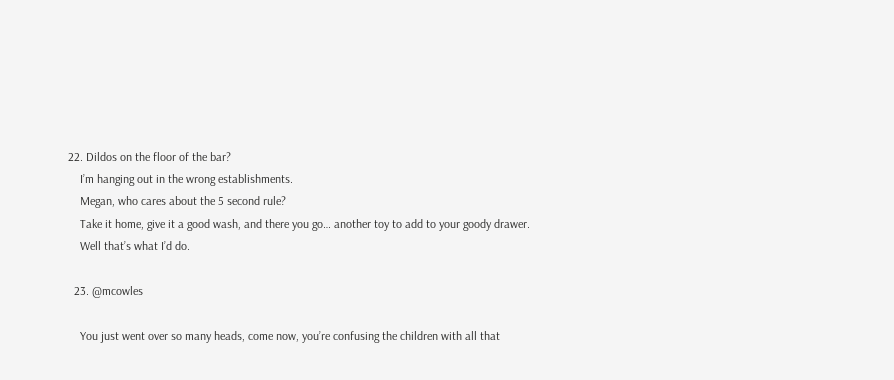22. Dildos on the floor of the bar?
    I’m hanging out in the wrong establishments.
    Megan, who cares about the 5 second rule?
    Take it home, give it a good wash, and there you go… another toy to add to your goody drawer.
    Well that’s what I’d do.

  23. @mcowles

    You just went over so many heads, come now, you’re confusing the children with all that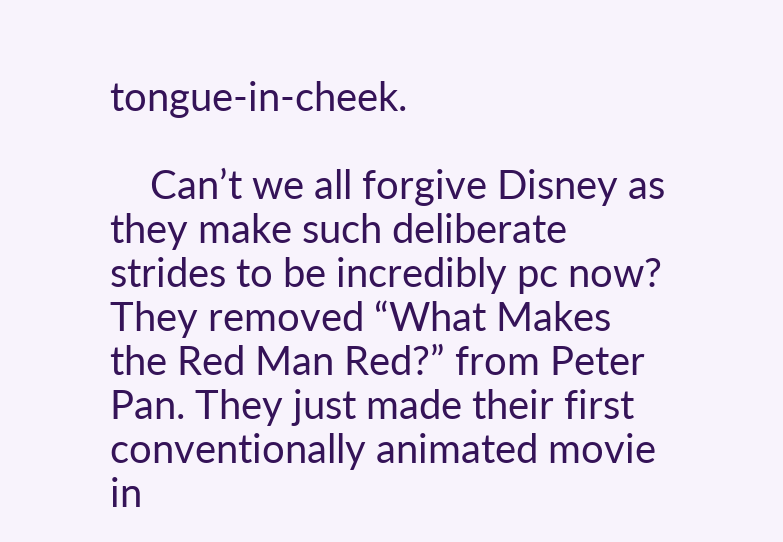tongue-in-cheek.

    Can’t we all forgive Disney as they make such deliberate strides to be incredibly pc now? They removed “What Makes the Red Man Red?” from Peter Pan. They just made their first conventionally animated movie in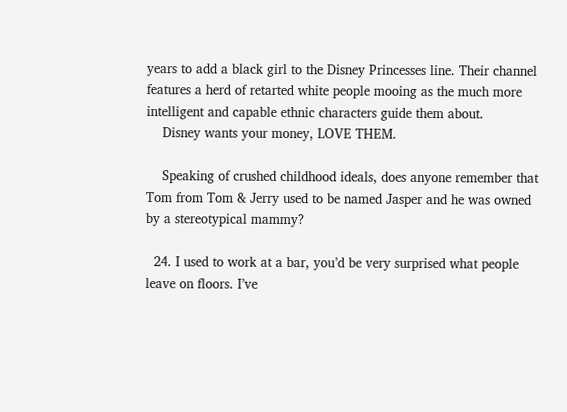years to add a black girl to the Disney Princesses line. Their channel features a herd of retarted white people mooing as the much more intelligent and capable ethnic characters guide them about.
    Disney wants your money, LOVE THEM.

    Speaking of crushed childhood ideals, does anyone remember that Tom from Tom & Jerry used to be named Jasper and he was owned by a stereotypical mammy?

  24. I used to work at a bar, you’d be very surprised what people leave on floors. I’ve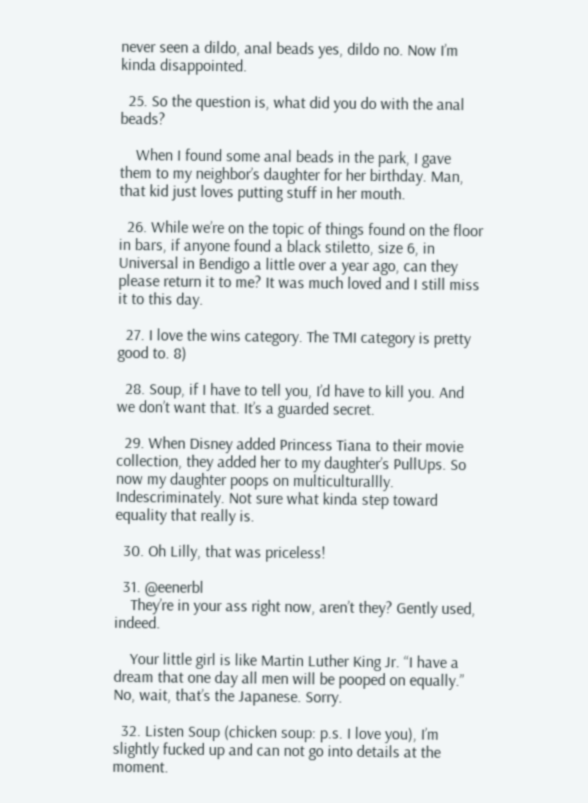never seen a dildo, anal beads yes, dildo no. Now I’m kinda disappointed.

  25. So the question is, what did you do with the anal beads?

    When I found some anal beads in the park, I gave them to my neighbor’s daughter for her birthday. Man, that kid just loves putting stuff in her mouth.

  26. While we’re on the topic of things found on the floor in bars, if anyone found a black stiletto, size 6, in Universal in Bendigo a little over a year ago, can they please return it to me? It was much loved and I still miss it to this day.

  27. I love the wins category. The TMI category is pretty good to. 8)

  28. Soup, if I have to tell you, I’d have to kill you. And we don’t want that. It’s a guarded secret.

  29. When Disney added Princess Tiana to their movie collection, they added her to my daughter’s PullUps. So now my daughter poops on multiculturallly. Indescriminately. Not sure what kinda step toward equality that really is.

  30. Oh Lilly, that was priceless!

  31. @eenerbl
    They’re in your ass right now, aren’t they? Gently used, indeed.

    Your little girl is like Martin Luther King Jr. “I have a dream that one day all men will be pooped on equally.” No, wait, that’s the Japanese. Sorry.

  32. Listen Soup (chicken soup: p.s. I love you), I’m slightly fucked up and can not go into details at the moment.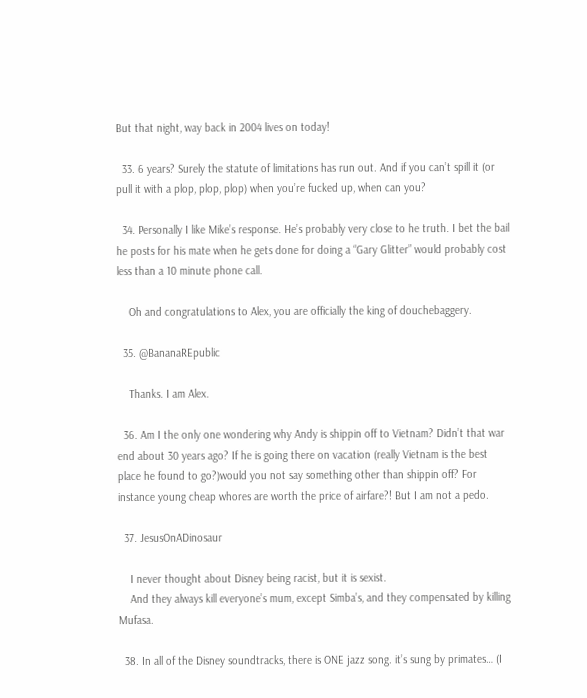But that night, way back in 2004 lives on today!

  33. 6 years? Surely the statute of limitations has run out. And if you can’t spill it (or pull it with a plop, plop, plop) when you’re fucked up, when can you?

  34. Personally I like Mike’s response. He’s probably very close to he truth. I bet the bail he posts for his mate when he gets done for doing a “Gary Glitter” would probably cost less than a 10 minute phone call.

    Oh and congratulations to Alex, you are officially the king of douchebaggery.

  35. @BananaREpublic

    Thanks. I am Alex.

  36. Am I the only one wondering why Andy is shippin off to Vietnam? Didn’t that war end about 30 years ago? If he is going there on vacation (really Vietnam is the best place he found to go?)would you not say something other than shippin off? For instance young cheap whores are worth the price of airfare?! But I am not a pedo.

  37. JesusOnADinosaur

    I never thought about Disney being racist, but it is sexist.
    And they always kill everyone’s mum, except Simba’s, and they compensated by killing Mufasa.

  38. In all of the Disney soundtracks, there is ONE jazz song. it’s sung by primates… (I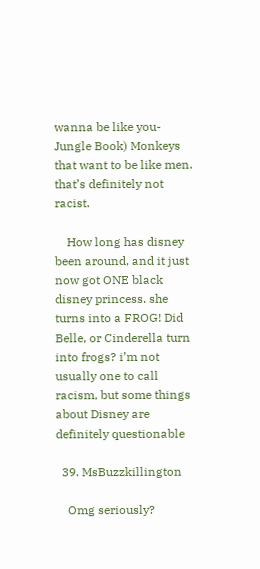wanna be like you-Jungle Book) Monkeys that want to be like men. that’s definitely not racist.

    How long has disney been around, and it just now got ONE black disney princess. she turns into a FROG! Did Belle, or Cinderella turn into frogs? i’m not usually one to call racism, but some things about Disney are definitely questionable

  39. MsBuzzkillington

    Omg seriously?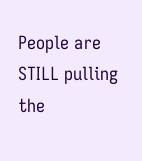People are STILL pulling the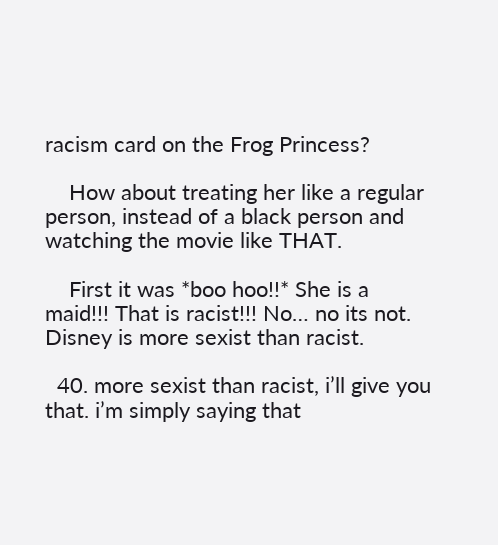racism card on the Frog Princess?

    How about treating her like a regular person, instead of a black person and watching the movie like THAT.

    First it was *boo hoo!!* She is a maid!!! That is racist!!! No… no its not. Disney is more sexist than racist.

  40. more sexist than racist, i’ll give you that. i’m simply saying that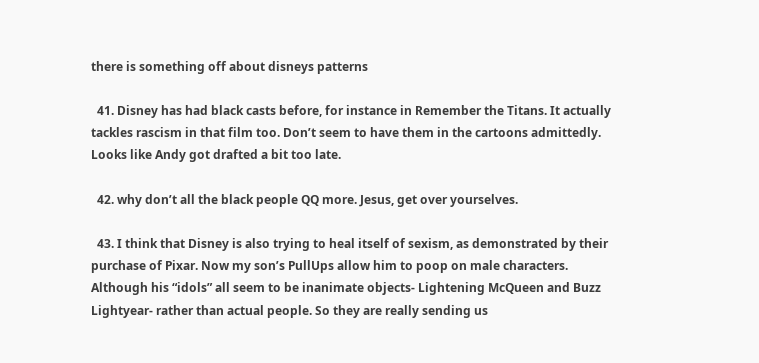there is something off about disneys patterns

  41. Disney has had black casts before, for instance in Remember the Titans. It actually tackles rascism in that film too. Don’t seem to have them in the cartoons admittedly. Looks like Andy got drafted a bit too late.

  42. why don’t all the black people QQ more. Jesus, get over yourselves.

  43. I think that Disney is also trying to heal itself of sexism, as demonstrated by their purchase of Pixar. Now my son’s PullUps allow him to poop on male characters. Although his “idols” all seem to be inanimate objects- Lightening McQueen and Buzz Lightyear- rather than actual people. So they are really sending us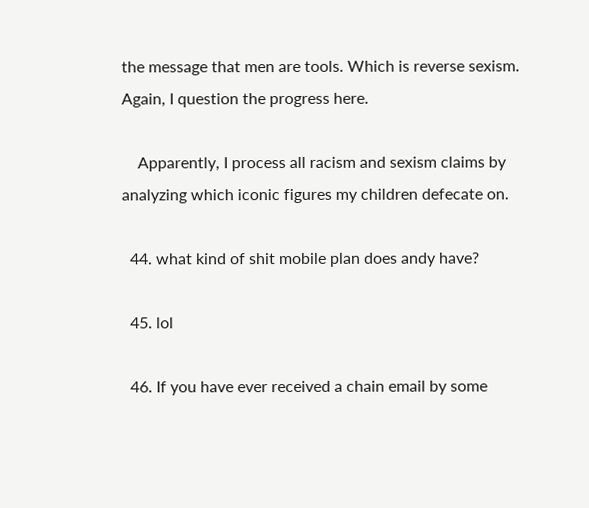the message that men are tools. Which is reverse sexism. Again, I question the progress here.

    Apparently, I process all racism and sexism claims by analyzing which iconic figures my children defecate on.

  44. what kind of shit mobile plan does andy have?

  45. lol

  46. If you have ever received a chain email by some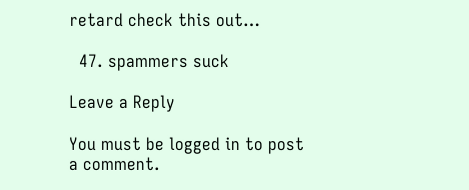retard check this out…

  47. spammers suck

Leave a Reply

You must be logged in to post a comment.